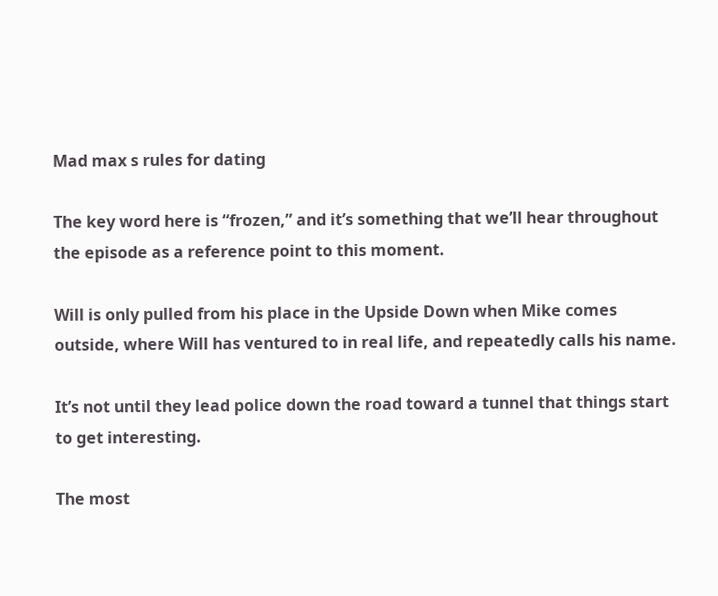Mad max s rules for dating

The key word here is “frozen,” and it’s something that we’ll hear throughout the episode as a reference point to this moment.

Will is only pulled from his place in the Upside Down when Mike comes outside, where Will has ventured to in real life, and repeatedly calls his name.

It’s not until they lead police down the road toward a tunnel that things start to get interesting.

The most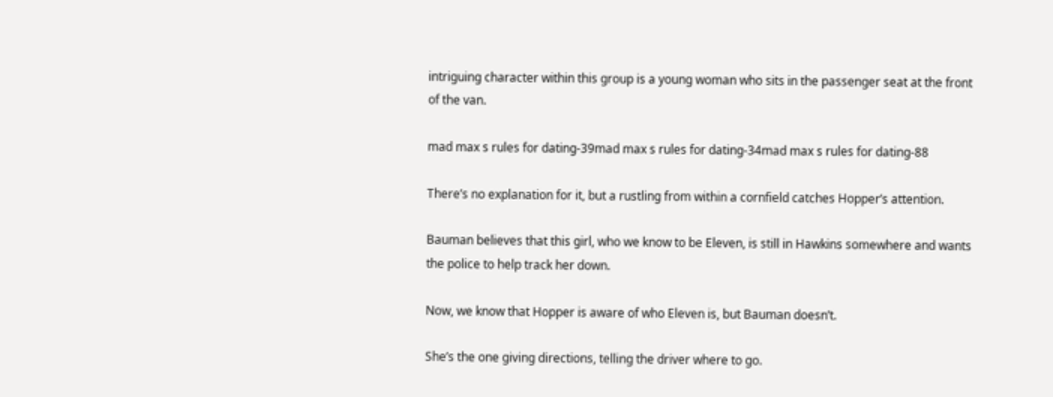intriguing character within this group is a young woman who sits in the passenger seat at the front of the van.

mad max s rules for dating-39mad max s rules for dating-34mad max s rules for dating-88

There’s no explanation for it, but a rustling from within a cornfield catches Hopper’s attention.

Bauman believes that this girl, who we know to be Eleven, is still in Hawkins somewhere and wants the police to help track her down.

Now, we know that Hopper is aware of who Eleven is, but Bauman doesn’t.

She’s the one giving directions, telling the driver where to go.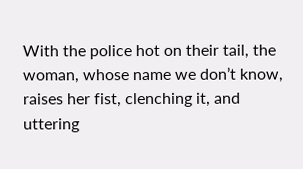With the police hot on their tail, the woman, whose name we don’t know, raises her fist, clenching it, and uttering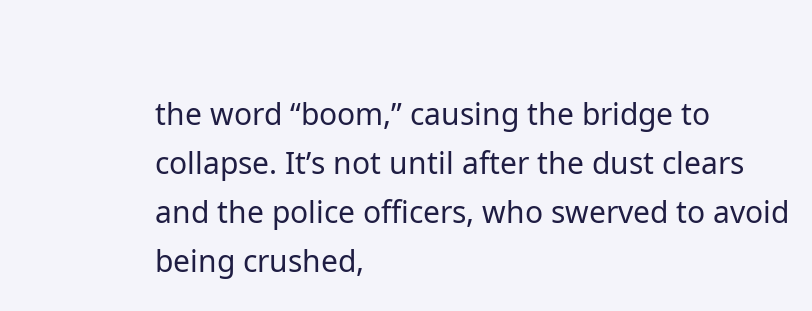the word “boom,” causing the bridge to collapse. It’s not until after the dust clears and the police officers, who swerved to avoid being crushed,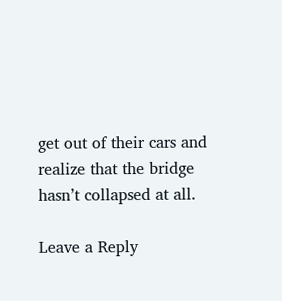get out of their cars and realize that the bridge hasn’t collapsed at all.

Leave a Reply